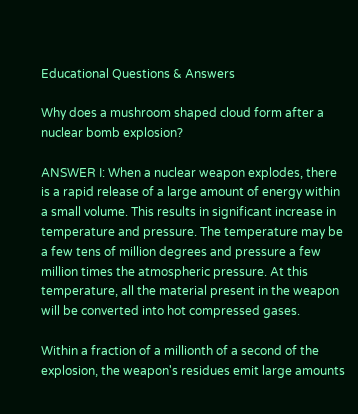Educational Questions & Answers

Why does a mushroom shaped cloud form after a nuclear bomb explosion?

ANSWER I: When a nuclear weapon explodes, there is a rapid release of a large amount of energy within a small volume. This results in significant increase in temperature and pressure. The temperature may be a few tens of million degrees and pressure a few million times the atmospheric pressure. At this temperature, all the material present in the weapon will be converted into hot compressed gases.

Within a fraction of a millionth of a second of the explosion, the weapon's residues emit large amounts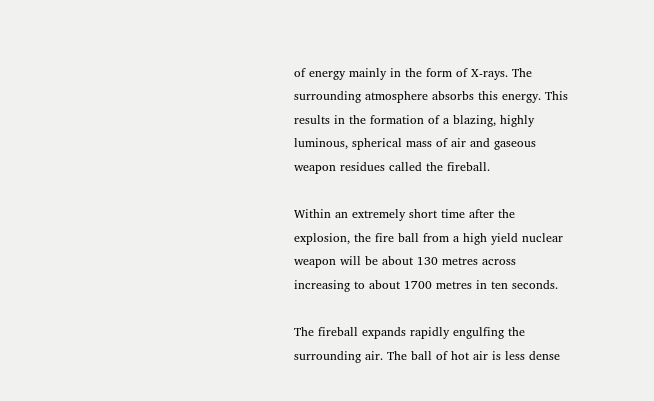of energy mainly in the form of X-rays. The surrounding atmosphere absorbs this energy. This results in the formation of a blazing, highly luminous, spherical mass of air and gaseous weapon residues called the fireball.

Within an extremely short time after the explosion, the fire ball from a high yield nuclear weapon will be about 130 metres across increasing to about 1700 metres in ten seconds.

The fireball expands rapidly engulfing the surrounding air. The ball of hot air is less dense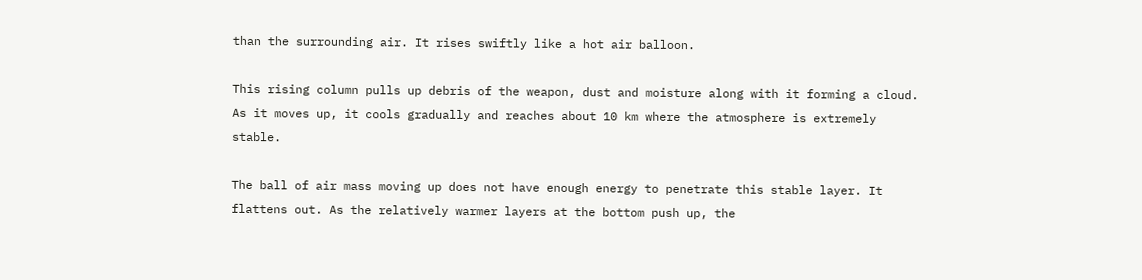than the surrounding air. It rises swiftly like a hot air balloon.

This rising column pulls up debris of the weapon, dust and moisture along with it forming a cloud. As it moves up, it cools gradually and reaches about 10 km where the atmosphere is extremely stable.

The ball of air mass moving up does not have enough energy to penetrate this stable layer. It flattens out. As the relatively warmer layers at the bottom push up, the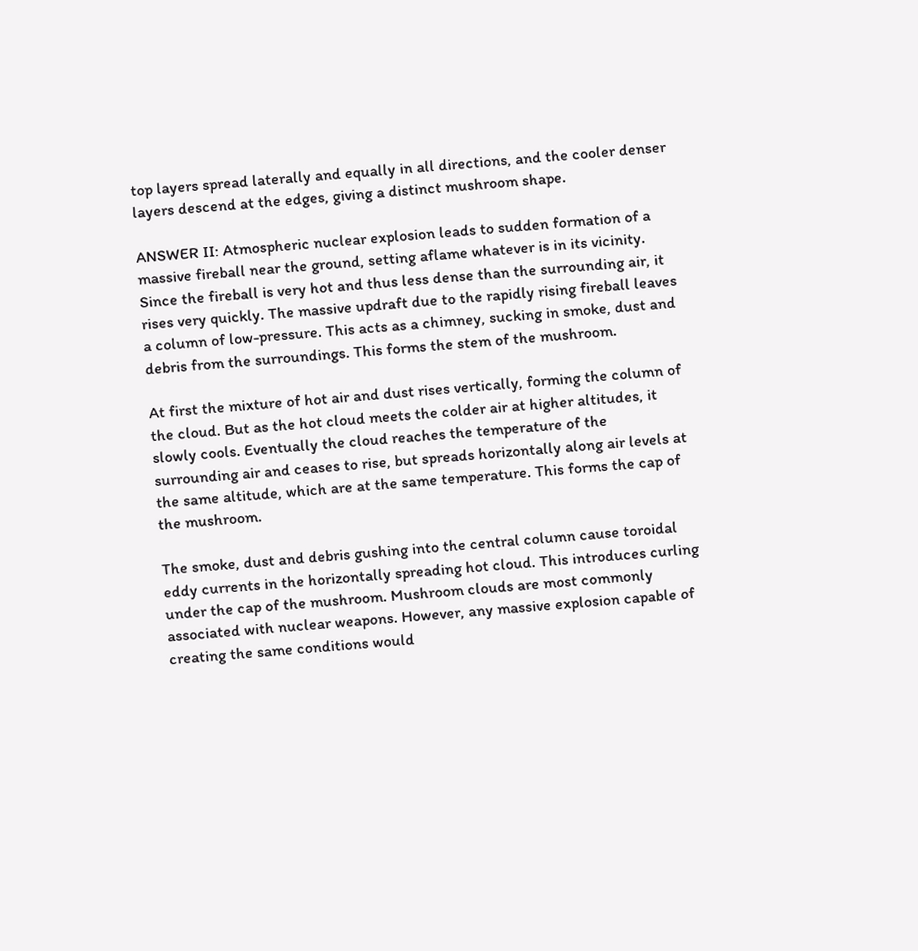top layers spread laterally and equally in all directions, and the cooler denser layers descend at the edges, giving a distinct mushroom shape.

ANSWER II: Atmospheric nuclear explosion leads to sudden formation of a massive fireball near the ground, setting aflame whatever is in its vicinity. Since the fireball is very hot and thus less dense than the surrounding air, it rises very quickly. The massive updraft due to the rapidly rising fireball leaves a column of low-pressure. This acts as a chimney, sucking in smoke, dust and debris from the surroundings. This forms the stem of the mushroom.

At first the mixture of hot air and dust rises vertically, forming the column of the cloud. But as the hot cloud meets the colder air at higher altitudes, it slowly cools. Eventually the cloud reaches the temperature of the surrounding air and ceases to rise, but spreads horizontally along air levels at the same altitude, which are at the same temperature. This forms the cap of the mushroom.

The smoke, dust and debris gushing into the central column cause toroidal eddy currents in the horizontally spreading hot cloud. This introduces curling under the cap of the mushroom. Mushroom clouds are most commonly associated with nuclear weapons. However, any massive explosion capable of creating the same conditions would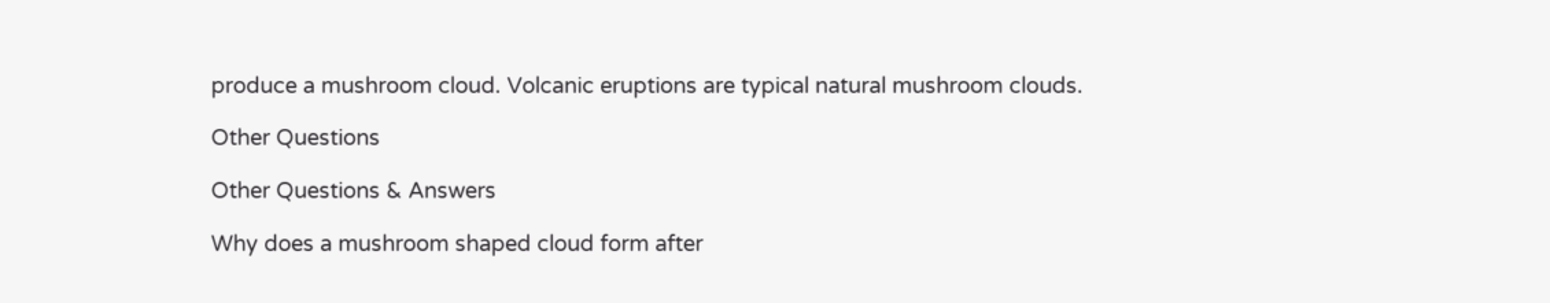produce a mushroom cloud. Volcanic eruptions are typical natural mushroom clouds.

Other Questions

Other Questions & Answers

Why does a mushroom shaped cloud form after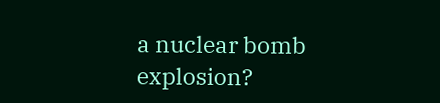a nuclear bomb explosion?